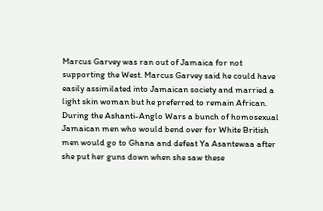Marcus Garvey was ran out of Jamaica for not supporting the West. Marcus Garvey said he could have easily assimilated into Jamaican society and married a light skin woman but he preferred to remain African. During the Ashanti-Anglo Wars a bunch of homosexual Jamaican men who would bend over for White British men would go to Ghana and defeat Ya Asantewaa after she put her guns down when she saw these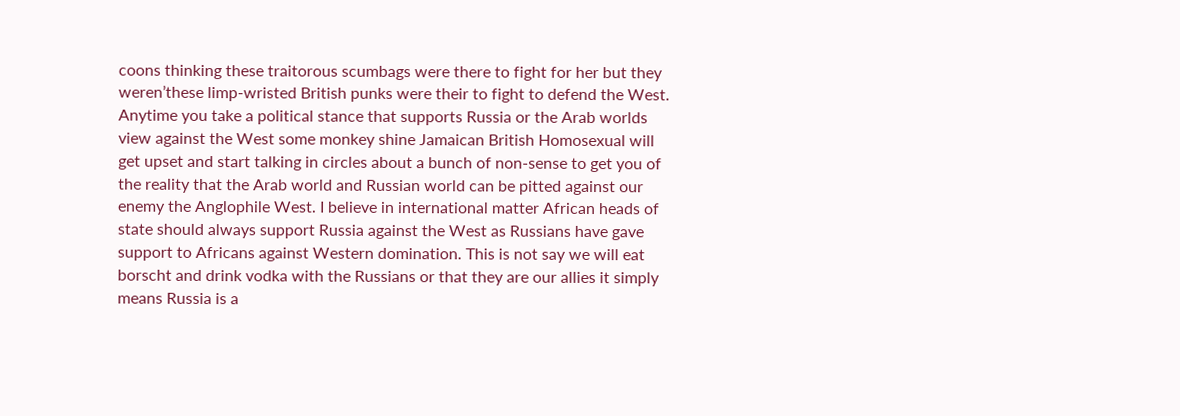coons thinking these traitorous scumbags were there to fight for her but they weren’these limp-wristed British punks were their to fight to defend the West. Anytime you take a political stance that supports Russia or the Arab worlds view against the West some monkey shine Jamaican British Homosexual will get upset and start talking in circles about a bunch of non-sense to get you of the reality that the Arab world and Russian world can be pitted against our enemy the Anglophile West. I believe in international matter African heads of state should always support Russia against the West as Russians have gave support to Africans against Western domination. This is not say we will eat borscht and drink vodka with the Russians or that they are our allies it simply means Russia is a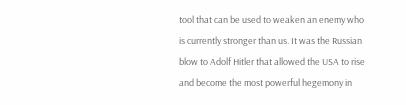tool that can be used to weaken an enemy who is currently stronger than us. It was the Russian blow to Adolf Hitler that allowed the USA to rise and become the most powerful hegemony in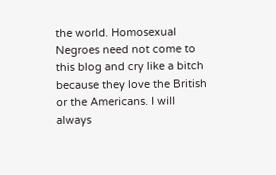the world. Homosexual Negroes need not come to this blog and cry like a bitch because they love the British or the Americans. I will always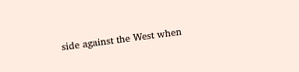side against the West when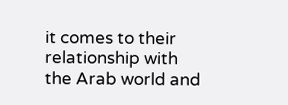it comes to their relationship with the Arab world and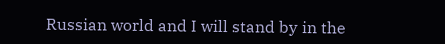Russian world and I will stand by in the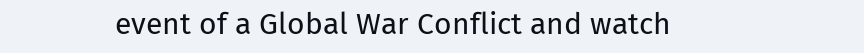event of a Global War Conflict and watch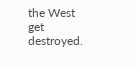the West get destroyed.